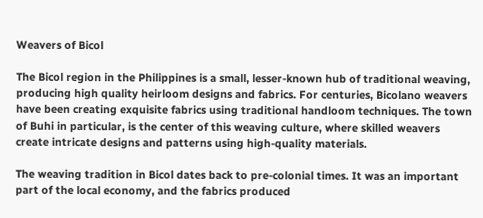Weavers of Bicol

The Bicol region in the Philippines is a small, lesser-known hub of traditional weaving, producing high quality heirloom designs and fabrics. For centuries, Bicolano weavers have been creating exquisite fabrics using traditional handloom techniques. The town of Buhi in particular, is the center of this weaving culture, where skilled weavers create intricate designs and patterns using high-quality materials.

The weaving tradition in Bicol dates back to pre-colonial times. It was an important part of the local economy, and the fabrics produced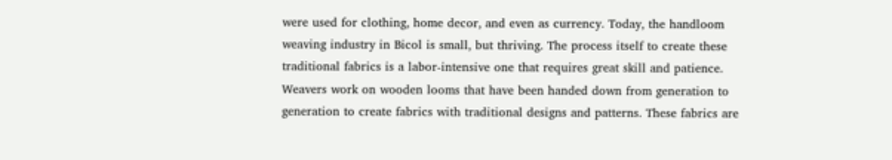were used for clothing, home decor, and even as currency. Today, the handloom weaving industry in Bicol is small, but thriving. The process itself to create these traditional fabrics is a labor-intensive one that requires great skill and patience. Weavers work on wooden looms that have been handed down from generation to generation to create fabrics with traditional designs and patterns. These fabrics are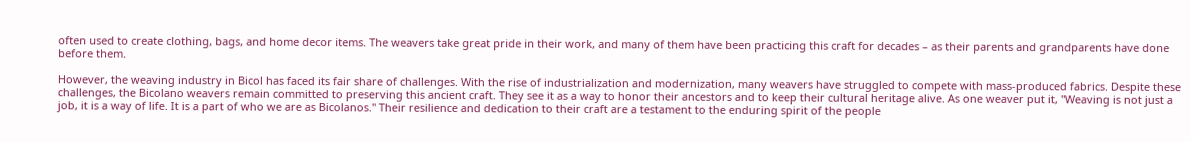often used to create clothing, bags, and home decor items. The weavers take great pride in their work, and many of them have been practicing this craft for decades – as their parents and grandparents have done before them.

However, the weaving industry in Bicol has faced its fair share of challenges. With the rise of industrialization and modernization, many weavers have struggled to compete with mass-produced fabrics. Despite these challenges, the Bicolano weavers remain committed to preserving this ancient craft. They see it as a way to honor their ancestors and to keep their cultural heritage alive. As one weaver put it, "Weaving is not just a job, it is a way of life. It is a part of who we are as Bicolanos." Their resilience and dedication to their craft are a testament to the enduring spirit of the people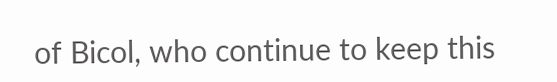of Bicol, who continue to keep this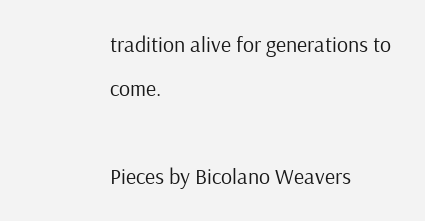tradition alive for generations to come.

Pieces by Bicolano Weavers